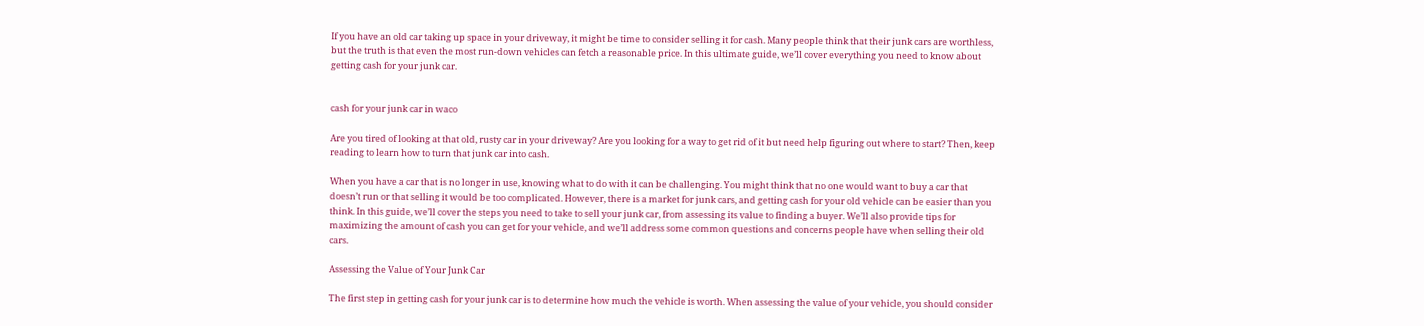If you have an old car taking up space in your driveway, it might be time to consider selling it for cash. Many people think that their junk cars are worthless, but the truth is that even the most run-down vehicles can fetch a reasonable price. In this ultimate guide, we’ll cover everything you need to know about getting cash for your junk car.


cash for your junk car in waco

Are you tired of looking at that old, rusty car in your driveway? Are you looking for a way to get rid of it but need help figuring out where to start? Then, keep reading to learn how to turn that junk car into cash.

When you have a car that is no longer in use, knowing what to do with it can be challenging. You might think that no one would want to buy a car that doesn’t run or that selling it would be too complicated. However, there is a market for junk cars, and getting cash for your old vehicle can be easier than you think. In this guide, we’ll cover the steps you need to take to sell your junk car, from assessing its value to finding a buyer. We’ll also provide tips for maximizing the amount of cash you can get for your vehicle, and we’ll address some common questions and concerns people have when selling their old cars.

Assessing the Value of Your Junk Car

The first step in getting cash for your junk car is to determine how much the vehicle is worth. When assessing the value of your vehicle, you should consider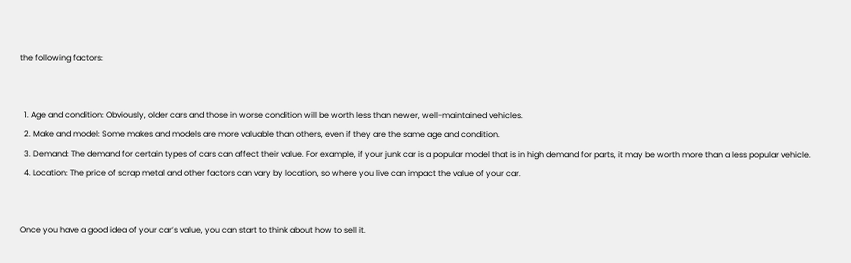the following factors:


  1. Age and condition: Obviously, older cars and those in worse condition will be worth less than newer, well-maintained vehicles.
  2. Make and model: Some makes and models are more valuable than others, even if they are the same age and condition.
  3. Demand: The demand for certain types of cars can affect their value. For example, if your junk car is a popular model that is in high demand for parts, it may be worth more than a less popular vehicle.
  4. Location: The price of scrap metal and other factors can vary by location, so where you live can impact the value of your car.


Once you have a good idea of your car’s value, you can start to think about how to sell it.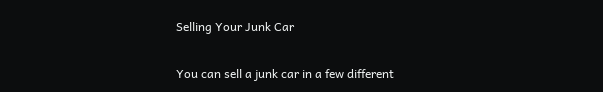Selling Your Junk Car

You can sell a junk car in a few different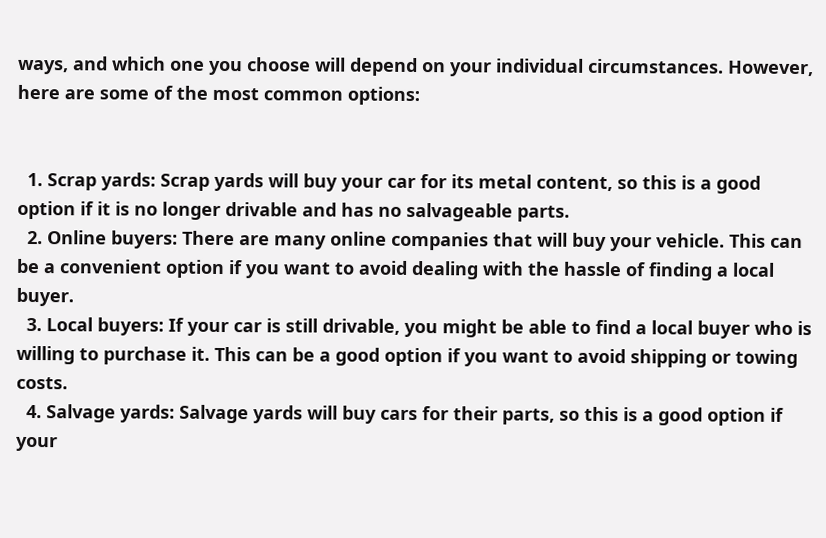ways, and which one you choose will depend on your individual circumstances. However, here are some of the most common options:


  1. Scrap yards: Scrap yards will buy your car for its metal content, so this is a good option if it is no longer drivable and has no salvageable parts.
  2. Online buyers: There are many online companies that will buy your vehicle. This can be a convenient option if you want to avoid dealing with the hassle of finding a local buyer.
  3. Local buyers: If your car is still drivable, you might be able to find a local buyer who is willing to purchase it. This can be a good option if you want to avoid shipping or towing costs.
  4. Salvage yards: Salvage yards will buy cars for their parts, so this is a good option if your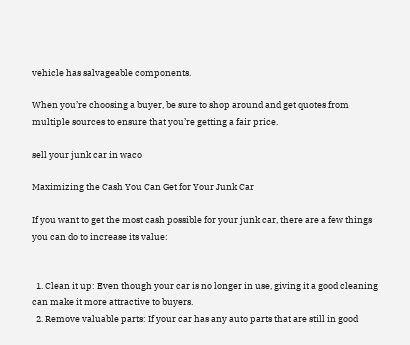vehicle has salvageable components.

When you’re choosing a buyer, be sure to shop around and get quotes from multiple sources to ensure that you’re getting a fair price.

sell your junk car in waco

Maximizing the Cash You Can Get for Your Junk Car

If you want to get the most cash possible for your junk car, there are a few things you can do to increase its value:


  1. Clean it up: Even though your car is no longer in use, giving it a good cleaning can make it more attractive to buyers.
  2. Remove valuable parts: If your car has any auto parts that are still in good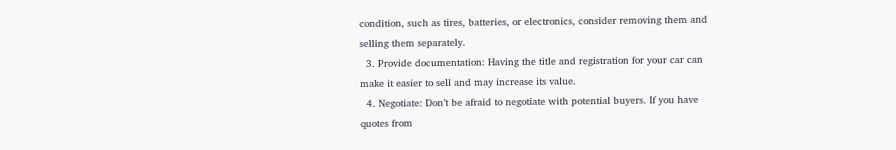condition, such as tires, batteries, or electronics, consider removing them and selling them separately.
  3. Provide documentation: Having the title and registration for your car can make it easier to sell and may increase its value.
  4. Negotiate: Don’t be afraid to negotiate with potential buyers. If you have quotes from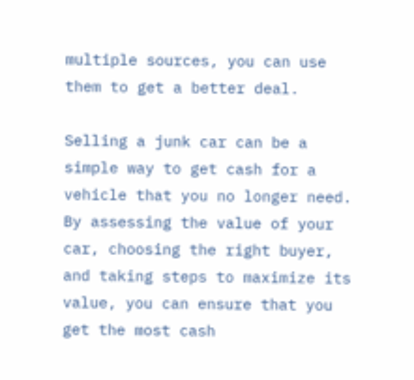multiple sources, you can use them to get a better deal.

Selling a junk car can be a simple way to get cash for a vehicle that you no longer need. By assessing the value of your car, choosing the right buyer, and taking steps to maximize its value, you can ensure that you get the most cash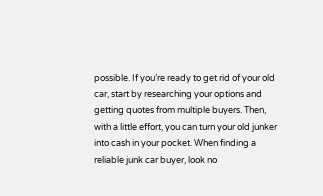possible. If you’re ready to get rid of your old car, start by researching your options and getting quotes from multiple buyers. Then, with a little effort, you can turn your old junker into cash in your pocket. When finding a reliable junk car buyer, look no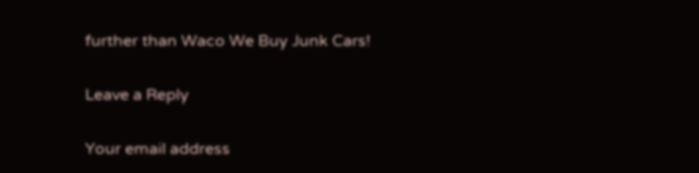further than Waco We Buy Junk Cars!

Leave a Reply

Your email address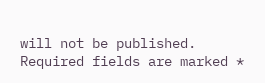will not be published. Required fields are marked *